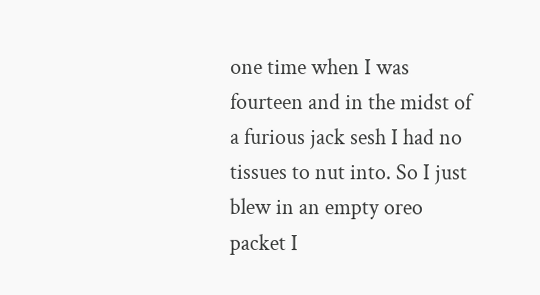one time when I was fourteen and in the midst of a furious jack sesh I had no tissues to nut into. So I just blew in an empty oreo packet I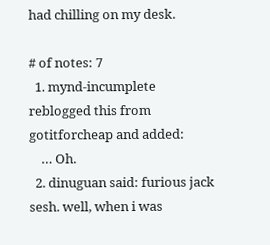had chilling on my desk.

# of notes: 7
  1. mynd-incumplete reblogged this from gotitforcheap and added:
    … Oh.
  2. dinuguan said: furious jack sesh. well, when i was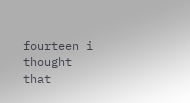fourteen i thought that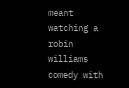meant watching a robin williams comedy with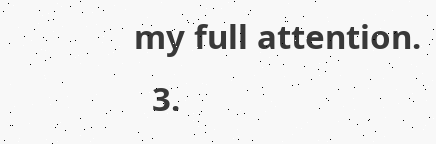my full attention.
  3.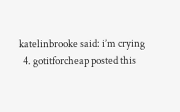katelinbrooke said: i’m crying
  4. gotitforcheap posted this